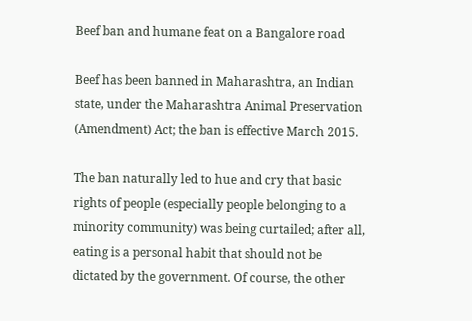Beef ban and humane feat on a Bangalore road

Beef has been banned in Maharashtra, an Indian state, under the Maharashtra Animal Preservation (Amendment) Act; the ban is effective March 2015.

The ban naturally led to hue and cry that basic rights of people (especially people belonging to a minority community) was being curtailed; after all, eating is a personal habit that should not be dictated by the government. Of course, the other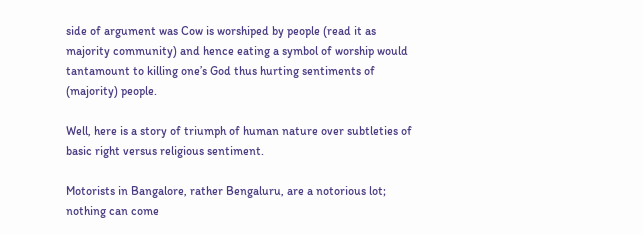side of argument was Cow is worshiped by people (read it as majority community) and hence eating a symbol of worship would tantamount to killing one’s God thus hurting sentiments of (majority) people.

Well, here is a story of triumph of human nature over subtleties of basic right versus religious sentiment.

Motorists in Bangalore, rather Bengaluru, are a notorious lot; nothing can come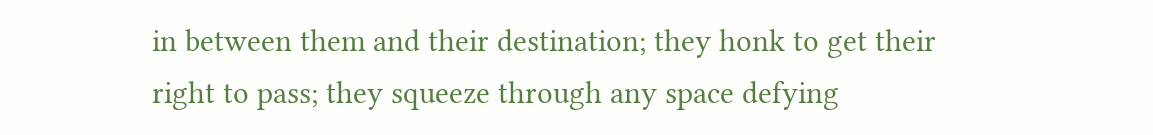in between them and their destination; they honk to get their right to pass; they squeeze through any space defying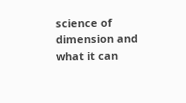science of dimension and what it can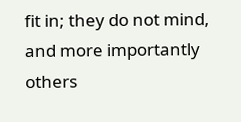fit in; they do not mind, and more importantly others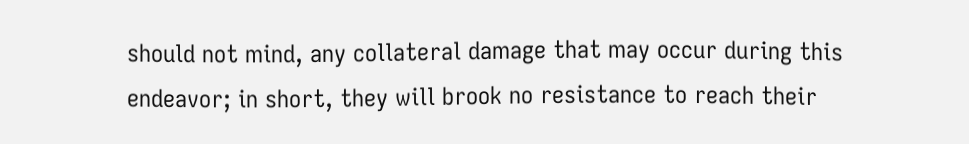should not mind, any collateral damage that may occur during this endeavor; in short, they will brook no resistance to reach their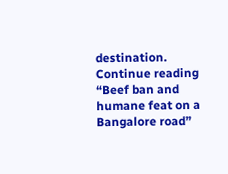destination.  Continue reading “Beef ban and humane feat on a Bangalore road”